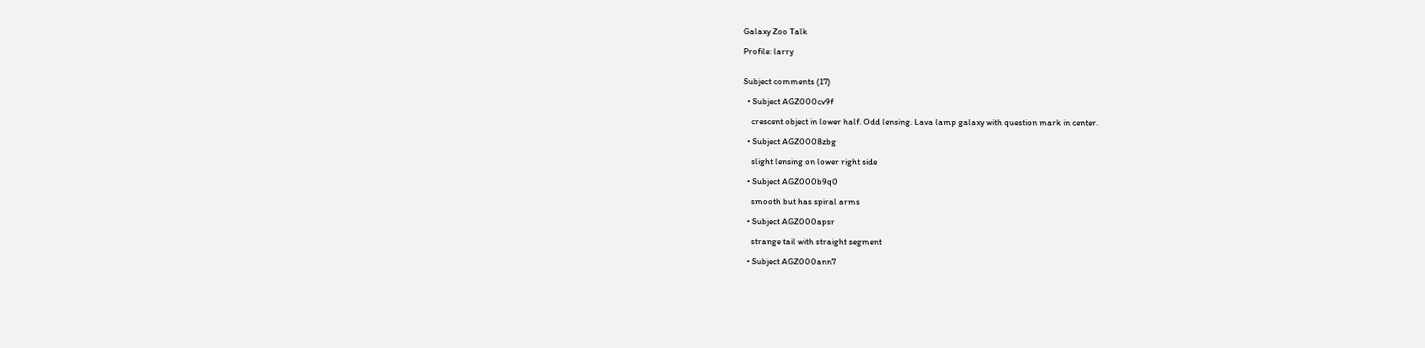Galaxy Zoo Talk

Profile: larry


Subject comments (17)

  • Subject AGZ000cv9f

    crescent object in lower half. Odd lensing. Lava lamp galaxy with question mark in center.

  • Subject AGZ0008zbg

    slight lensing on lower right side

  • Subject AGZ000b9q0

    smooth but has spiral arms

  • Subject AGZ000apsr

    strange tail with straight segment

  • Subject AGZ000ann7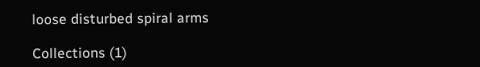loose disturbed spiral arms

Collections (1)